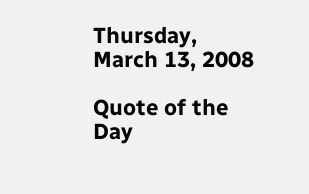Thursday, March 13, 2008

Quote of the Day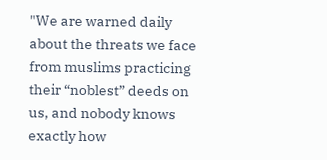"We are warned daily about the threats we face from muslims practicing their “noblest” deeds on us, and nobody knows exactly how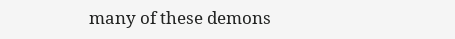many of these demons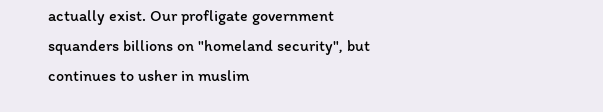actually exist. Our profligate government squanders billions on "homeland security", but continues to usher in muslim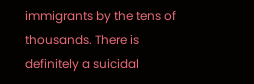immigrants by the tens of thousands. There is definitely a suicidal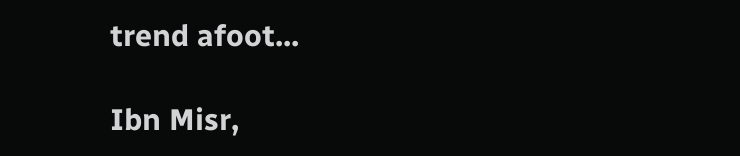trend afoot...

Ibn Misr,